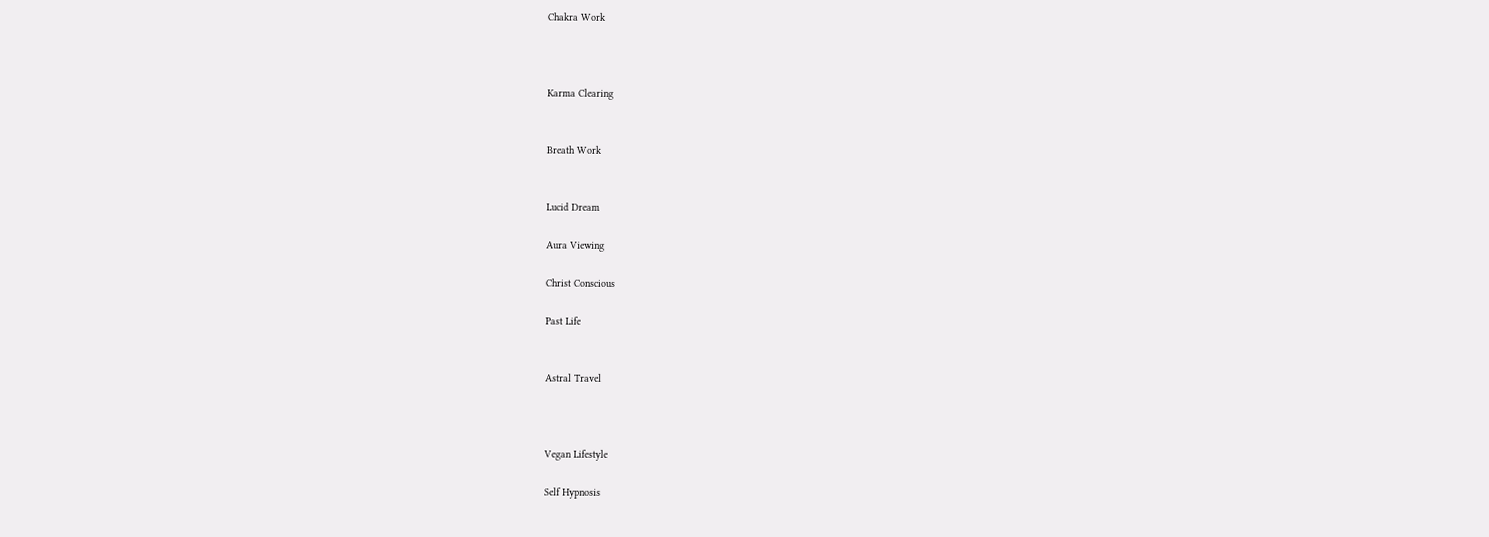Chakra Work



Karma Clearing


Breath Work


Lucid Dream

Aura Viewing

Christ Conscious

Past Life


Astral Travel



Vegan Lifestyle

Self Hypnosis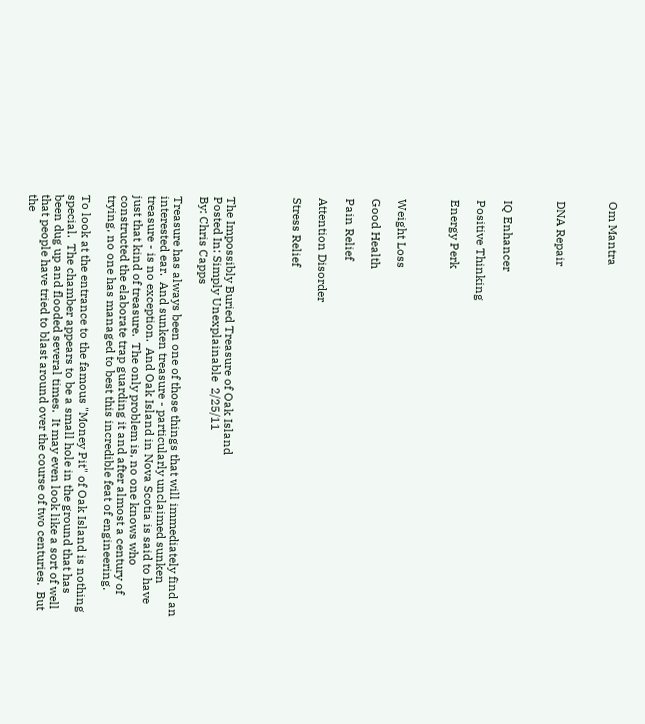Om Mantra



DNA Repair



IQ Enhancer

Positive Thinking

Energy Perk



Weight Loss

Good Health

Pain Relief

Attention Disorder

Stress Relief




The Impossibly Buried Treasure of Oak Island
Posted In: Simply Unexplainable  2/25/11
By: Chris Capps

Treasure has always been one of those things that will immediately find an interested ear.  And sunken treasure - particularly unclaimed sunken treasure - is no exception.  And Oak Island in Nova Scotia is said to have just that kind of treasure.  The only problem is, no one knows who constructed the elaborate trap guarding it and after almost a century of trying, no one has managed to best this incredible feat of engineering.

To look at the entrance to the famous "Money Pit" of Oak Island is nothing special.  The chamber appears to be a small hole in the ground that has been dug up and flooded several times.  It may even look like a sort of well that people have tried to blast around over the course of two centuries.  But the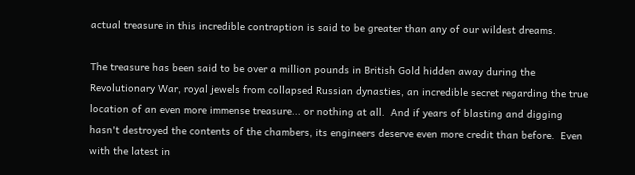actual treasure in this incredible contraption is said to be greater than any of our wildest dreams.

The treasure has been said to be over a million pounds in British Gold hidden away during the Revolutionary War, royal jewels from collapsed Russian dynasties, an incredible secret regarding the true location of an even more immense treasure... or nothing at all.  And if years of blasting and digging hasn't destroyed the contents of the chambers, its engineers deserve even more credit than before.  Even with the latest in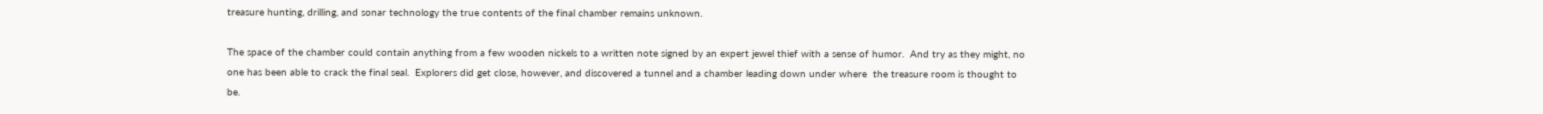treasure hunting, drilling, and sonar technology the true contents of the final chamber remains unknown.

The space of the chamber could contain anything from a few wooden nickels to a written note signed by an expert jewel thief with a sense of humor.  And try as they might, no one has been able to crack the final seal.  Explorers did get close, however, and discovered a tunnel and a chamber leading down under where  the treasure room is thought to be.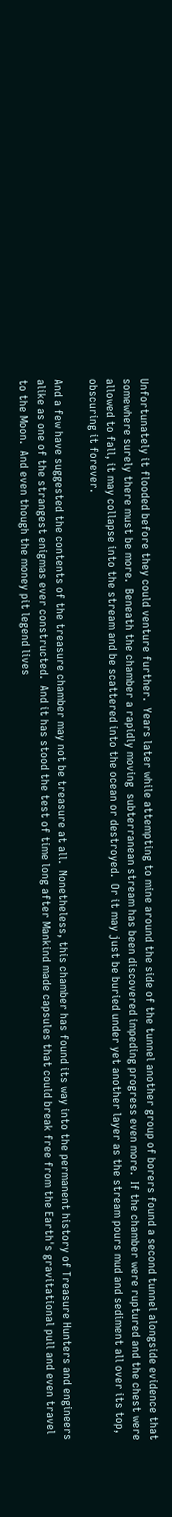Unfortunately it flooded before they could venture further.  Years later while attempting to mine around the side of the tunnel another group of borers found a second tunnel alongside evidence that somewhere surely there must be more.  Beneath the chamber a rapidly moving  subterranean stream has been discovered impeding progress even more.  If the chamber were ruptured and the chest were allowed to fall, it may collapse into the stream and be scattered into the ocean or destroyed.  Or it may just be buried under yet another layer as the stream pours mud and sediment all over its top, obscuring it forever.

And a few have suggested the contents of the treasure chamber may not be treasure at all.  Nonetheless, this chamber has found its way into the permanent history of Treasure Hunters and engineers alike as one of the strangest enigmas ever constructed.  And it has stood the test of time long after Mankind made capsules that could break free from the Earth's gravitational pull and even travel to the Moon.  And even though the money pit legend lives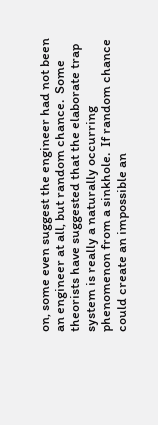on, some even suggest the engineer had not been an engineer at all, but random chance.  Some theorists have suggested that the elaborate trap system is really a naturally occurring phenomenon from a sinkhole.  If random chance could create an impossible an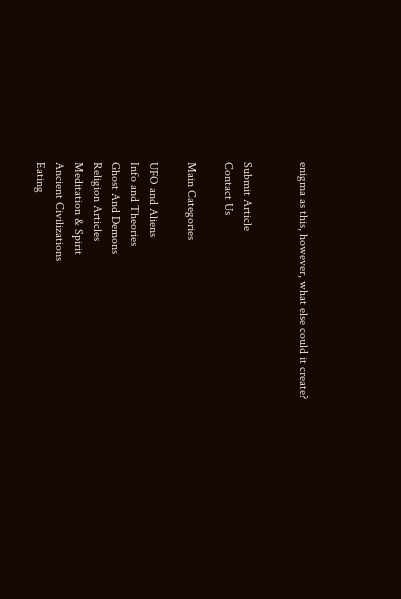enigma as this, however, what else could it create?


Submit Article
Contact Us

Main Categories

UFO and Aliens
Info and Theories
Ghost And Demons
Religion Articles
Meditation & Spirit
Ancient Civilizations
Eating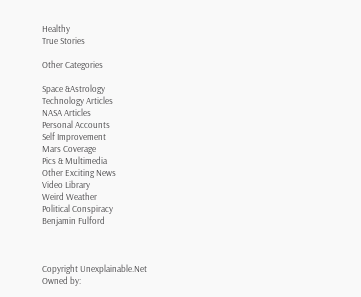Healthy
True Stories

Other Categories

Space &Astrology
Technology Articles
NASA Articles
Personal Accounts
Self Improvement
Mars Coverage
Pics & Multimedia
Other Exciting News
Video Library
Weird Weather
Political Conspiracy
Benjamin Fulford



Copyright Unexplainable.Net
Owned by: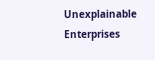Unexplainable Enterprises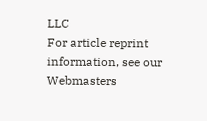LLC
For article reprint information, see our Webmasters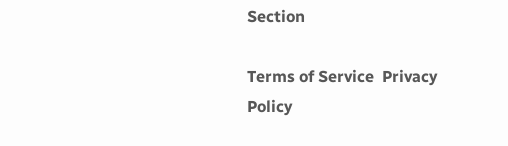Section

Terms of Service  Privacy Policy